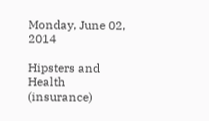Monday, June 02, 2014

Hipsters and Health (insurance)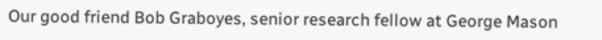Our good friend Bob Graboyes, senior research fellow at George Mason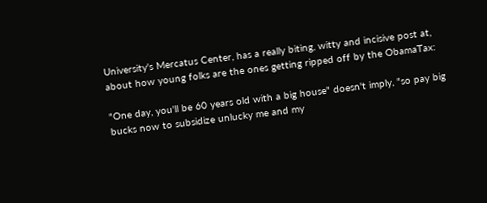University's Mercatus Center, has a really biting, witty and incisive post at, about how young folks are the ones getting ripped off by the ObamaTax:

"One day, you'll be 60 years old with a big house" doesn't imply, "so pay big bucks now to subsidize unlucky me and my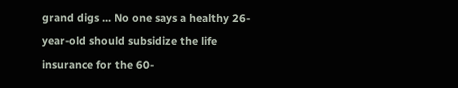grand digs ... No one says a healthy 26-year-old should subsidize the life insurance for the 60-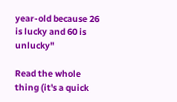year-old because 26 is lucky and 60 is unlucky"

Read the whole thing (it's a quick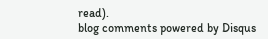read).
blog comments powered by Disqus